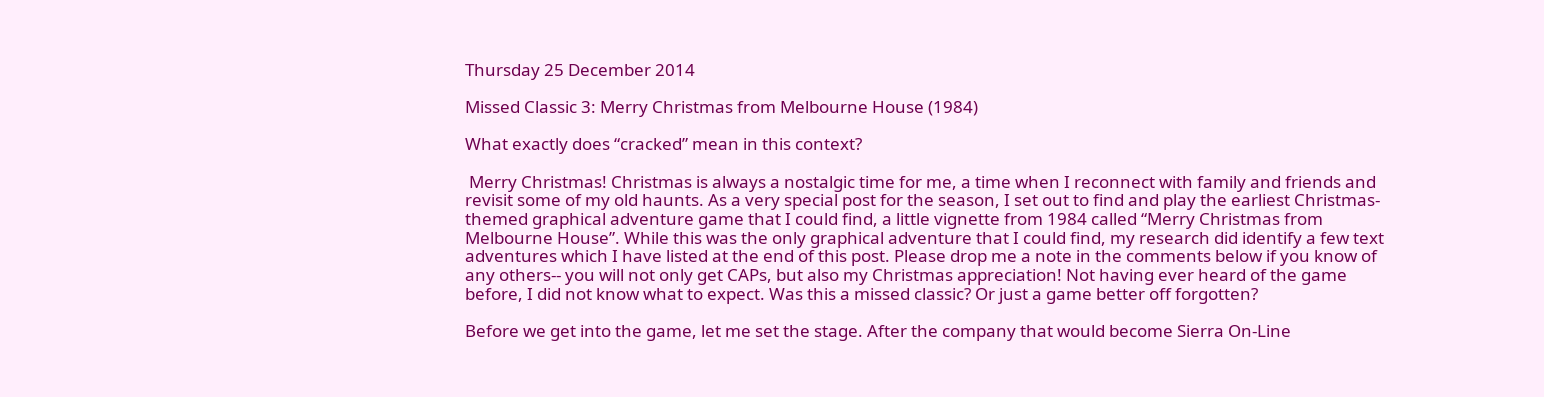Thursday 25 December 2014

Missed Classic 3: Merry Christmas from Melbourne House (1984)

What exactly does “cracked” mean in this context?

 Merry Christmas! Christmas is always a nostalgic time for me, a time when I reconnect with family and friends and revisit some of my old haunts. As a very special post for the season, I set out to find and play the earliest Christmas-themed graphical adventure game that I could find, a little vignette from 1984 called “Merry Christmas from Melbourne House”. While this was the only graphical adventure that I could find, my research did identify a few text adventures which I have listed at the end of this post. Please drop me a note in the comments below if you know of any others-- you will not only get CAPs, but also my Christmas appreciation! Not having ever heard of the game before, I did not know what to expect. Was this a missed classic? Or just a game better off forgotten?

Before we get into the game, let me set the stage. After the company that would become Sierra On-Line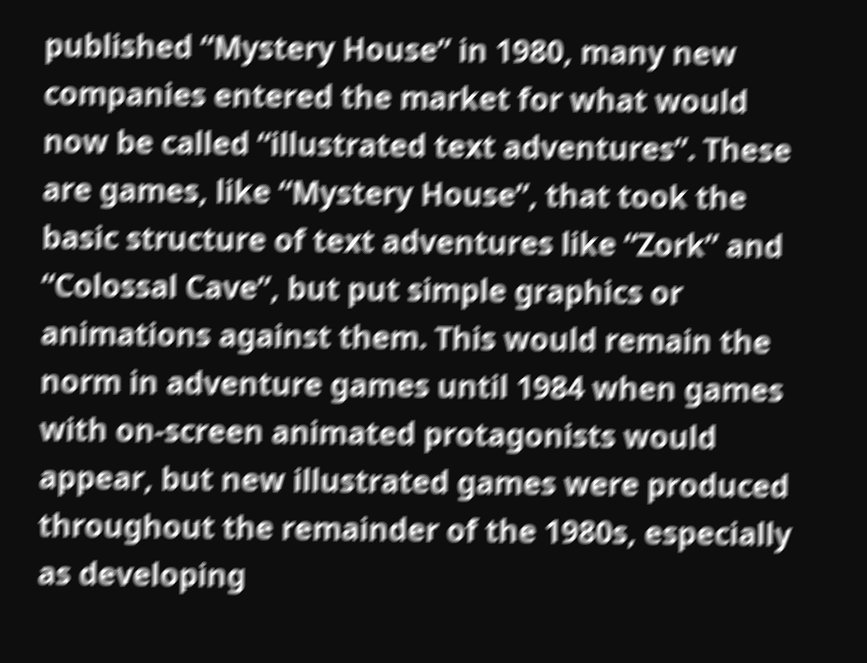published “Mystery House” in 1980, many new companies entered the market for what would now be called “illustrated text adventures”. These are games, like “Mystery House”, that took the basic structure of text adventures like “Zork” and “Colossal Cave”, but put simple graphics or animations against them. This would remain the norm in adventure games until 1984 when games with on-screen animated protagonists would appear, but new illustrated games were produced throughout the remainder of the 1980s, especially as developing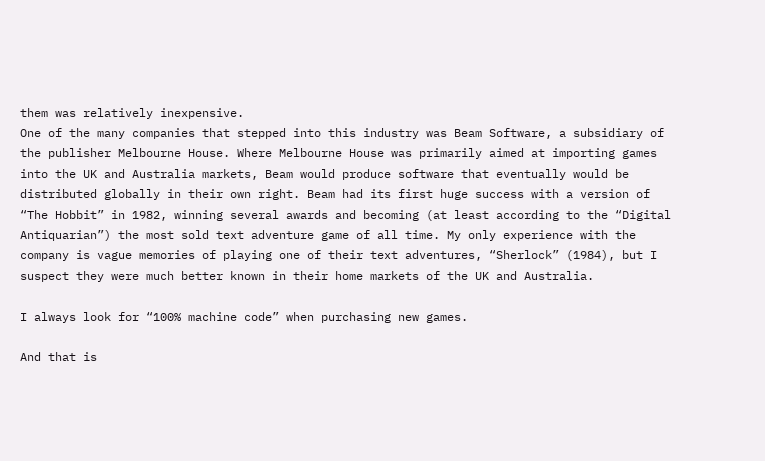them was relatively inexpensive.
One of the many companies that stepped into this industry was Beam Software, a subsidiary of the publisher Melbourne House. Where Melbourne House was primarily aimed at importing games into the UK and Australia markets, Beam would produce software that eventually would be distributed globally in their own right. Beam had its first huge success with a version of “The Hobbit” in 1982, winning several awards and becoming (at least according to the “Digital Antiquarian”) the most sold text adventure game of all time. My only experience with the company is vague memories of playing one of their text adventures, “Sherlock” (1984), but I suspect they were much better known in their home markets of the UK and Australia.

I always look for “100% machine code” when purchasing new games.

And that is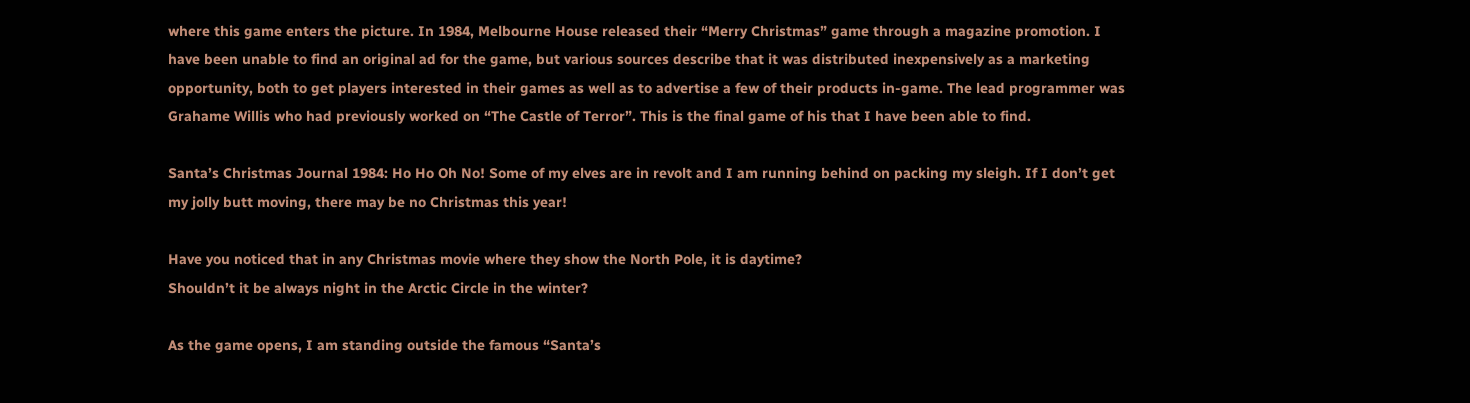where this game enters the picture. In 1984, Melbourne House released their “Merry Christmas” game through a magazine promotion. I have been unable to find an original ad for the game, but various sources describe that it was distributed inexpensively as a marketing opportunity, both to get players interested in their games as well as to advertise a few of their products in-game. The lead programmer was Grahame Willis who had previously worked on “The Castle of Terror”. This is the final game of his that I have been able to find.

Santa’s Christmas Journal 1984: Ho Ho Oh No! Some of my elves are in revolt and I am running behind on packing my sleigh. If I don’t get my jolly butt moving, there may be no Christmas this year!

Have you noticed that in any Christmas movie where they show the North Pole, it is daytime?
Shouldn’t it be always night in the Arctic Circle in the winter?

As the game opens, I am standing outside the famous “Santa’s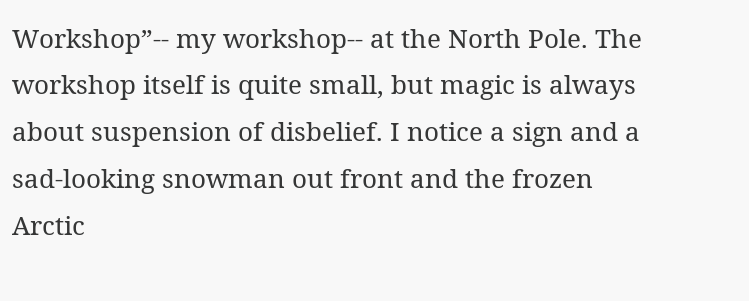Workshop”-- my workshop-- at the North Pole. The workshop itself is quite small, but magic is always about suspension of disbelief. I notice a sign and a sad-looking snowman out front and the frozen Arctic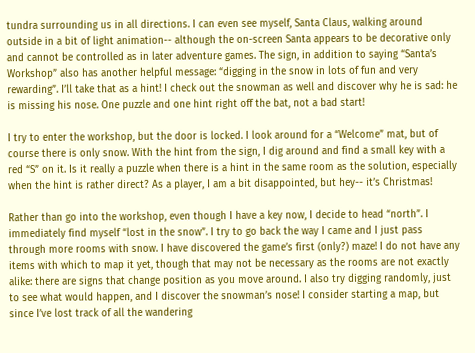tundra surrounding us in all directions. I can even see myself, Santa Claus, walking around outside in a bit of light animation-- although the on-screen Santa appears to be decorative only and cannot be controlled as in later adventure games. The sign, in addition to saying “Santa’s Workshop” also has another helpful message: “digging in the snow in lots of fun and very rewarding”. I’ll take that as a hint! I check out the snowman as well and discover why he is sad: he is missing his nose. One puzzle and one hint right off the bat, not a bad start!

I try to enter the workshop, but the door is locked. I look around for a “Welcome” mat, but of course there is only snow. With the hint from the sign, I dig around and find a small key with a red “S” on it. Is it really a puzzle when there is a hint in the same room as the solution, especially when the hint is rather direct? As a player, I am a bit disappointed, but hey-- it’s Christmas!

Rather than go into the workshop, even though I have a key now, I decide to head “north”. I immediately find myself “lost in the snow”. I try to go back the way I came and I just pass through more rooms with snow. I have discovered the game’s first (only?) maze! I do not have any items with which to map it yet, though that may not be necessary as the rooms are not exactly alike: there are signs that change position as you move around. I also try digging randomly, just to see what would happen, and I discover the snowman’s nose! I consider starting a map, but since I’ve lost track of all the wandering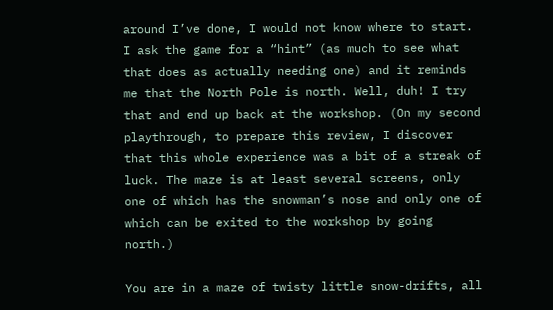around I’ve done, I would not know where to start. I ask the game for a “hint” (as much to see what that does as actually needing one) and it reminds me that the North Pole is north. Well, duh! I try that and end up back at the workshop. (On my second playthrough, to prepare this review, I discover that this whole experience was a bit of a streak of luck. The maze is at least several screens, only one of which has the snowman’s nose and only one of which can be exited to the workshop by going north.)

You are in a maze of twisty little snow-drifts, all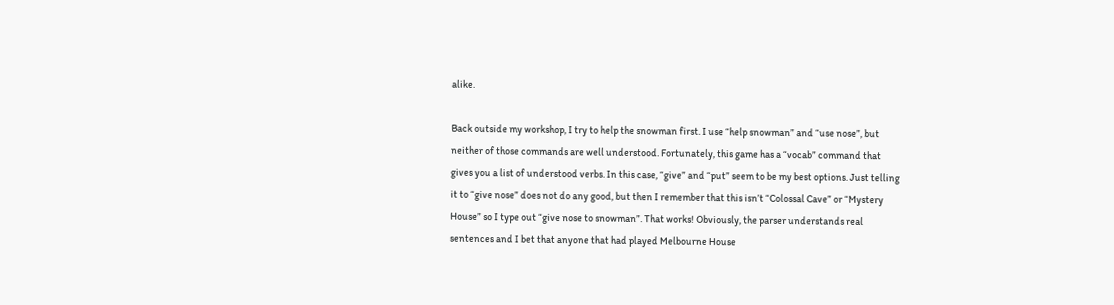alike.

Back outside my workshop, I try to help the snowman first. I use “help snowman” and “use nose”, but neither of those commands are well understood. Fortunately, this game has a “vocab” command that gives you a list of understood verbs. In this case, “give” and “put” seem to be my best options. Just telling it to “give nose” does not do any good, but then I remember that this isn’t “Colossal Cave” or “Mystery House” so I type out “give nose to snowman”. That works! Obviously, the parser understands real sentences and I bet that anyone that had played Melbourne House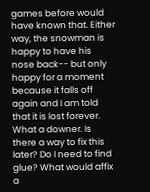games before would have known that. Either way, the snowman is happy to have his nose back-- but only happy for a moment because it falls off again and I am told that it is lost forever. What a downer. Is there a way to fix this later? Do I need to find glue? What would affix a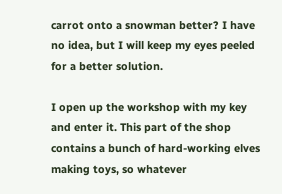carrot onto a snowman better? I have no idea, but I will keep my eyes peeled for a better solution.

I open up the workshop with my key and enter it. This part of the shop contains a bunch of hard-working elves making toys, so whatever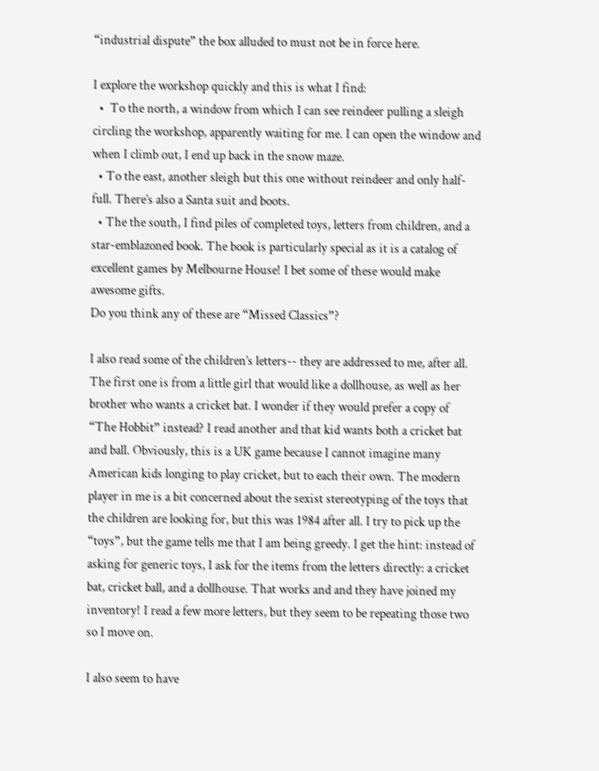“industrial dispute” the box alluded to must not be in force here.

I explore the workshop quickly and this is what I find:
  •  To the north, a window from which I can see reindeer pulling a sleigh circling the workshop, apparently waiting for me. I can open the window and when I climb out, I end up back in the snow maze.
  • To the east, another sleigh but this one without reindeer and only half-full. There’s also a Santa suit and boots.
  • The the south, I find piles of completed toys, letters from children, and a star-emblazoned book. The book is particularly special as it is a catalog of excellent games by Melbourne House! I bet some of these would make awesome gifts.
Do you think any of these are “Missed Classics”?

I also read some of the children’s letters-- they are addressed to me, after all. The first one is from a little girl that would like a dollhouse, as well as her brother who wants a cricket bat. I wonder if they would prefer a copy of “The Hobbit” instead? I read another and that kid wants both a cricket bat and ball. Obviously, this is a UK game because I cannot imagine many American kids longing to play cricket, but to each their own. The modern player in me is a bit concerned about the sexist stereotyping of the toys that the children are looking for, but this was 1984 after all. I try to pick up the “toys”, but the game tells me that I am being greedy. I get the hint: instead of asking for generic toys, I ask for the items from the letters directly: a cricket bat, cricket ball, and a dollhouse. That works and and they have joined my inventory! I read a few more letters, but they seem to be repeating those two so I move on.

I also seem to have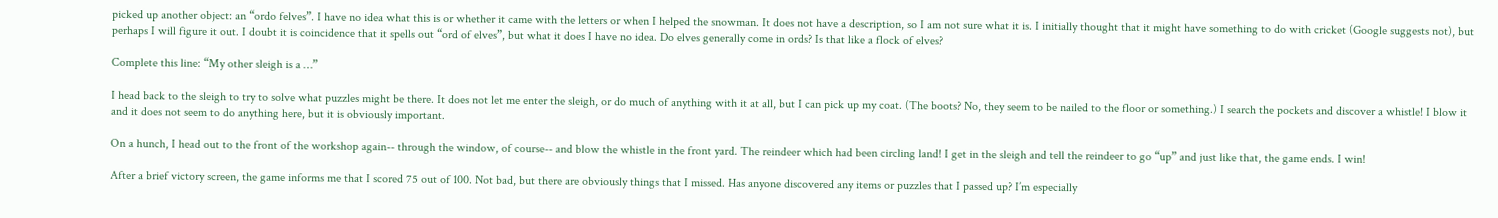picked up another object: an “ordo felves”. I have no idea what this is or whether it came with the letters or when I helped the snowman. It does not have a description, so I am not sure what it is. I initially thought that it might have something to do with cricket (Google suggests not), but perhaps I will figure it out. I doubt it is coincidence that it spells out “ord of elves”, but what it does I have no idea. Do elves generally come in ords? Is that like a flock of elves?

Complete this line: “My other sleigh is a …”

I head back to the sleigh to try to solve what puzzles might be there. It does not let me enter the sleigh, or do much of anything with it at all, but I can pick up my coat. (The boots? No, they seem to be nailed to the floor or something.) I search the pockets and discover a whistle! I blow it and it does not seem to do anything here, but it is obviously important.

On a hunch, I head out to the front of the workshop again-- through the window, of course-- and blow the whistle in the front yard. The reindeer which had been circling land! I get in the sleigh and tell the reindeer to go “up” and just like that, the game ends. I win!

After a brief victory screen, the game informs me that I scored 75 out of 100. Not bad, but there are obviously things that I missed. Has anyone discovered any items or puzzles that I passed up? I’m especially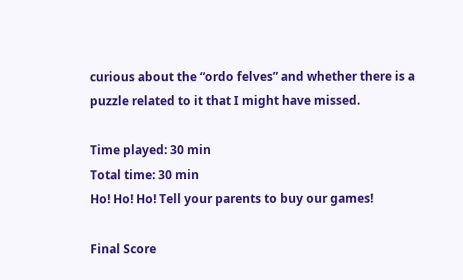curious about the “ordo felves” and whether there is a puzzle related to it that I might have missed.

Time played: 30 min
Total time: 30 min
Ho! Ho! Ho! Tell your parents to buy our games!

Final Score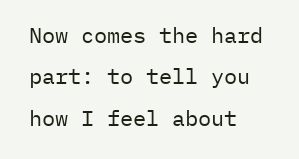Now comes the hard part: to tell you how I feel about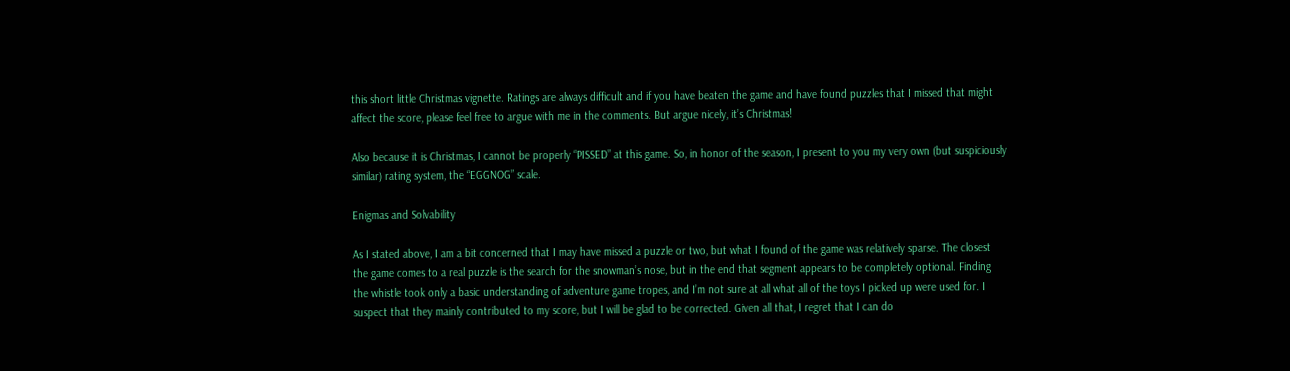this short little Christmas vignette. Ratings are always difficult and if you have beaten the game and have found puzzles that I missed that might affect the score, please feel free to argue with me in the comments. But argue nicely, it’s Christmas!

Also because it is Christmas, I cannot be properly “PISSED” at this game. So, in honor of the season, I present to you my very own (but suspiciously similar) rating system, the “EGGNOG” scale.

Enigmas and Solvability

As I stated above, I am a bit concerned that I may have missed a puzzle or two, but what I found of the game was relatively sparse. The closest the game comes to a real puzzle is the search for the snowman’s nose, but in the end that segment appears to be completely optional. Finding the whistle took only a basic understanding of adventure game tropes, and I’m not sure at all what all of the toys I picked up were used for. I suspect that they mainly contributed to my score, but I will be glad to be corrected. Given all that, I regret that I can do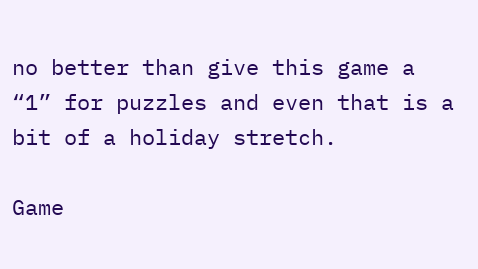no better than give this game a “1” for puzzles and even that is a bit of a holiday stretch.

Game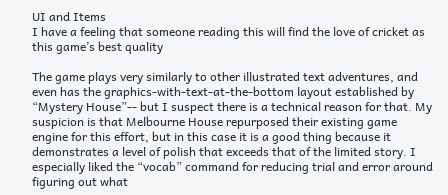UI and Items
I have a feeling that someone reading this will find the love of cricket as this game’s best quality

The game plays very similarly to other illustrated text adventures, and even has the graphics-with-text-at-the-bottom layout established by “Mystery House”-- but I suspect there is a technical reason for that. My suspicion is that Melbourne House repurposed their existing game engine for this effort, but in this case it is a good thing because it demonstrates a level of polish that exceeds that of the limited story. I especially liked the “vocab” command for reducing trial and error around figuring out what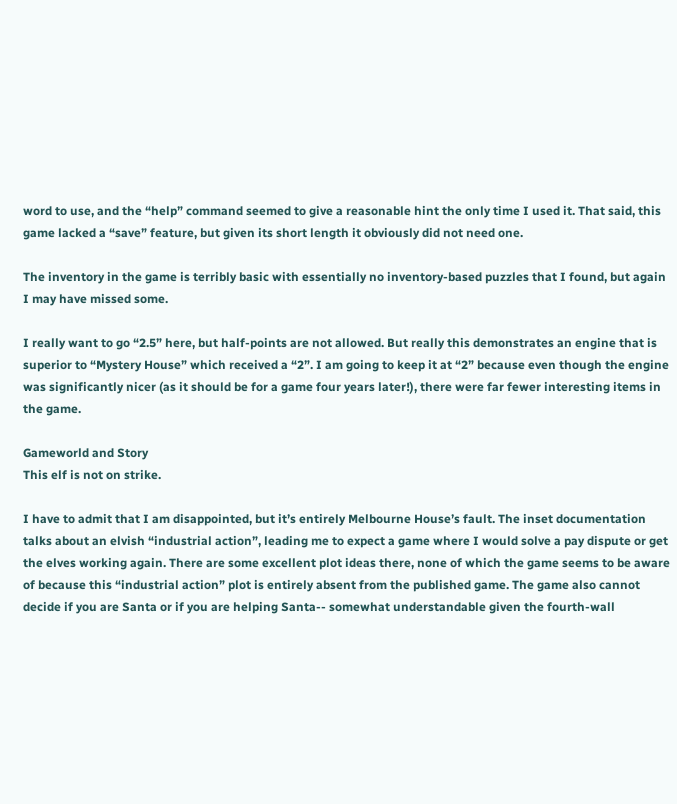word to use, and the “help” command seemed to give a reasonable hint the only time I used it. That said, this game lacked a “save” feature, but given its short length it obviously did not need one.

The inventory in the game is terribly basic with essentially no inventory-based puzzles that I found, but again I may have missed some.

I really want to go “2.5” here, but half-points are not allowed. But really this demonstrates an engine that is superior to “Mystery House” which received a “2”. I am going to keep it at “2” because even though the engine was significantly nicer (as it should be for a game four years later!), there were far fewer interesting items in the game.

Gameworld and Story
This elf is not on strike.

I have to admit that I am disappointed, but it’s entirely Melbourne House’s fault. The inset documentation talks about an elvish “industrial action”, leading me to expect a game where I would solve a pay dispute or get the elves working again. There are some excellent plot ideas there, none of which the game seems to be aware of because this “industrial action” plot is entirely absent from the published game. The game also cannot decide if you are Santa or if you are helping Santa-- somewhat understandable given the fourth-wall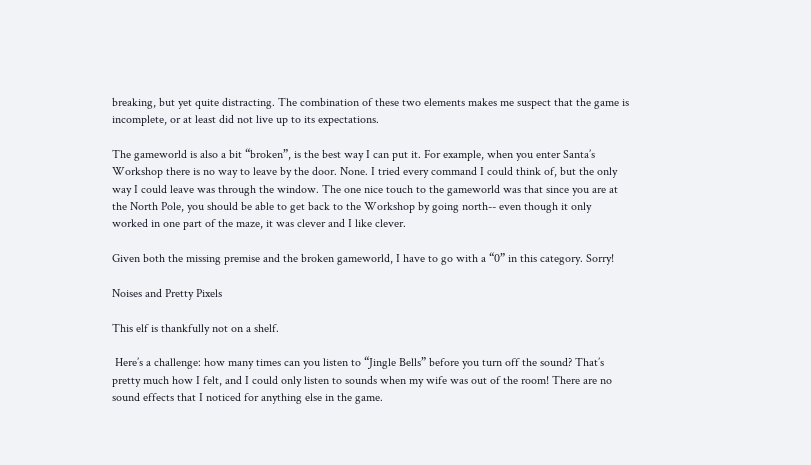breaking, but yet quite distracting. The combination of these two elements makes me suspect that the game is incomplete, or at least did not live up to its expectations.

The gameworld is also a bit “broken”, is the best way I can put it. For example, when you enter Santa’s Workshop there is no way to leave by the door. None. I tried every command I could think of, but the only way I could leave was through the window. The one nice touch to the gameworld was that since you are at the North Pole, you should be able to get back to the Workshop by going north-- even though it only worked in one part of the maze, it was clever and I like clever.

Given both the missing premise and the broken gameworld, I have to go with a “0” in this category. Sorry!

Noises and Pretty Pixels

This elf is thankfully not on a shelf.

 Here’s a challenge: how many times can you listen to “Jingle Bells” before you turn off the sound? That’s pretty much how I felt, and I could only listen to sounds when my wife was out of the room! There are no sound effects that I noticed for anything else in the game.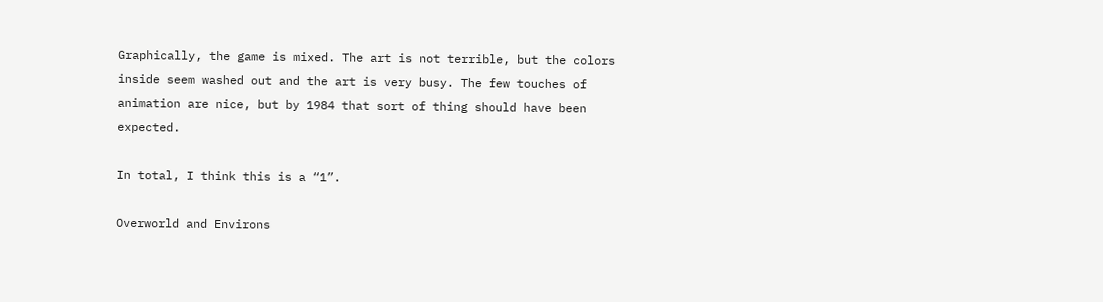Graphically, the game is mixed. The art is not terrible, but the colors inside seem washed out and the art is very busy. The few touches of animation are nice, but by 1984 that sort of thing should have been expected.

In total, I think this is a “1”.

Overworld and Environs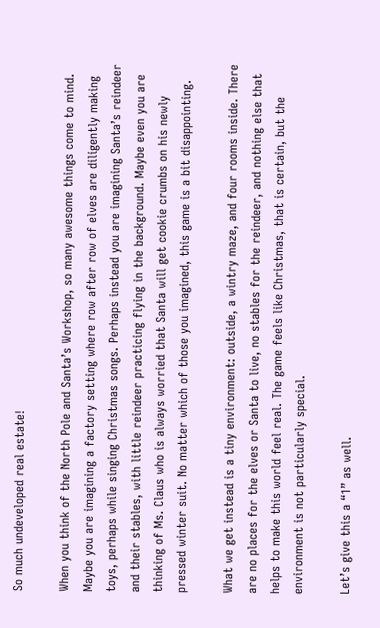So much undeveloped real estate!

When you think of the North Pole and Santa’s Workshop, so many awesome things come to mind. Maybe you are imagining a factory setting where row after row of elves are diligently making toys, perhaps while singing Christmas songs. Perhaps instead you are imagining Santa’s reindeer and their stables, with little reindeer practicing flying in the background. Maybe even you are thinking of Ms. Claus who is always worried that Santa will get cookie crumbs on his newly pressed winter suit. No matter which of those you imagined, this game is a bit disappointing.

What we get instead is a tiny environment: outside, a wintry maze, and four rooms inside. There are no places for the elves or Santa to live, no stables for the reindeer, and nothing else that helps to make this world feel real. The game feels like Christmas, that is certain, but the environment is not particularly special.

Let’s give this a “1” as well.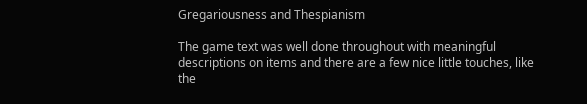Gregariousness and Thespianism

The game text was well done throughout with meaningful descriptions on items and there are a few nice little touches, like the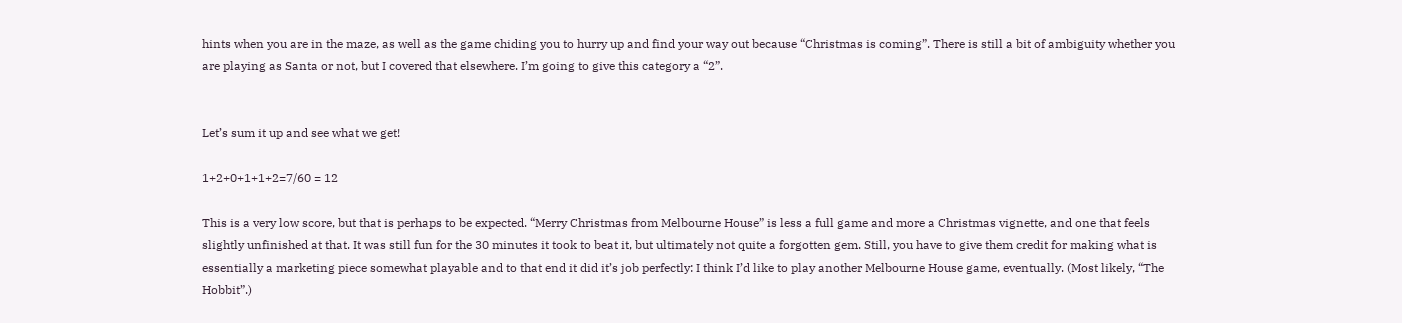hints when you are in the maze, as well as the game chiding you to hurry up and find your way out because “Christmas is coming”. There is still a bit of ambiguity whether you are playing as Santa or not, but I covered that elsewhere. I’m going to give this category a “2”.


Let’s sum it up and see what we get!

1+2+0+1+1+2=7/60 = 12

This is a very low score, but that is perhaps to be expected. “Merry Christmas from Melbourne House” is less a full game and more a Christmas vignette, and one that feels slightly unfinished at that. It was still fun for the 30 minutes it took to beat it, but ultimately not quite a forgotten gem. Still, you have to give them credit for making what is essentially a marketing piece somewhat playable and to that end it did it’s job perfectly: I think I’d like to play another Melbourne House game, eventually. (Most likely, “The Hobbit”.)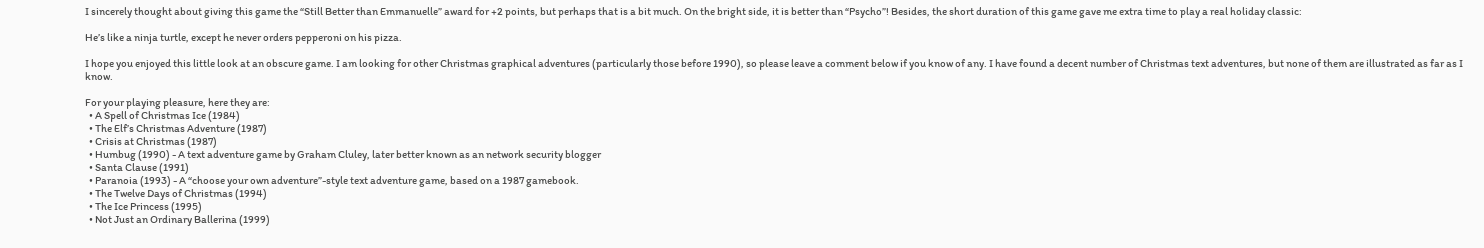I sincerely thought about giving this game the “Still Better than Emmanuelle” award for +2 points, but perhaps that is a bit much. On the bright side, it is better than “Psycho”! Besides, the short duration of this game gave me extra time to play a real holiday classic:

He’s like a ninja turtle, except he never orders pepperoni on his pizza.

I hope you enjoyed this little look at an obscure game. I am looking for other Christmas graphical adventures (particularly those before 1990), so please leave a comment below if you know of any. I have found a decent number of Christmas text adventures, but none of them are illustrated as far as I know.

For your playing pleasure, here they are:
  • A Spell of Christmas Ice (1984)
  • The Elf’s Christmas Adventure (1987)
  • Crisis at Christmas (1987)
  • Humbug (1990) - A text adventure game by Graham Cluley, later better known as an network security blogger
  • Santa Clause (1991)
  • Paranoia (1993) - A “choose your own adventure”-style text adventure game, based on a 1987 gamebook.
  • The Twelve Days of Christmas (1994)
  • The Ice Princess (1995)
  • Not Just an Ordinary Ballerina (1999)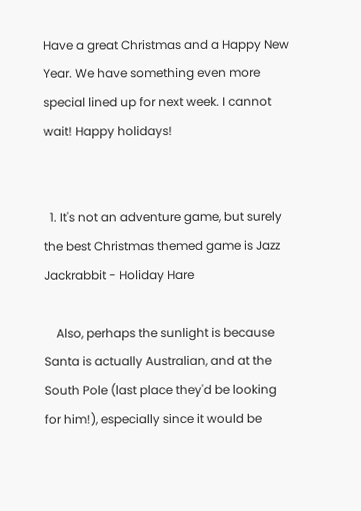Have a great Christmas and a Happy New Year. We have something even more special lined up for next week. I cannot wait! Happy holidays!


  1. It's not an adventure game, but surely the best Christmas themed game is Jazz Jackrabbit - Holiday Hare

    Also, perhaps the sunlight is because Santa is actually Australian, and at the South Pole (last place they'd be looking for him!), especially since it would be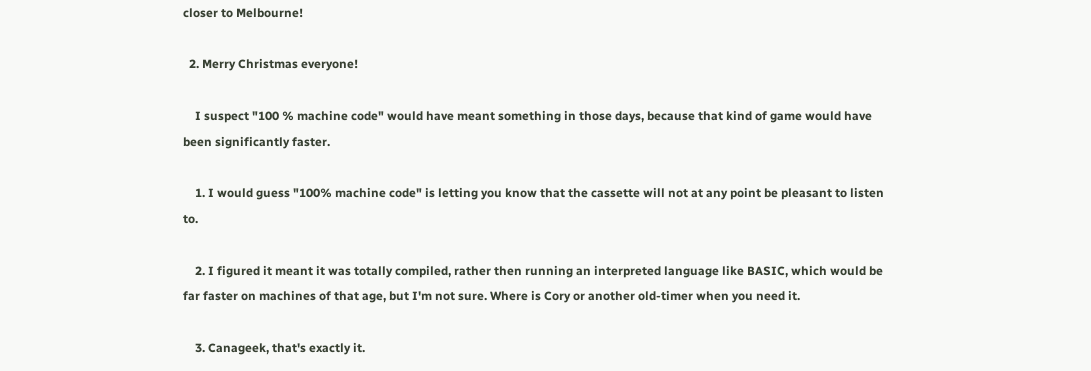closer to Melbourne!

  2. Merry Christmas everyone!

    I suspect "100 % machine code" would have meant something in those days, because that kind of game would have been significantly faster.

    1. I would guess "100% machine code" is letting you know that the cassette will not at any point be pleasant to listen to.

    2. I figured it meant it was totally compiled, rather then running an interpreted language like BASIC, which would be far faster on machines of that age, but I'm not sure. Where is Cory or another old-timer when you need it.

    3. Canageek, that's exactly it.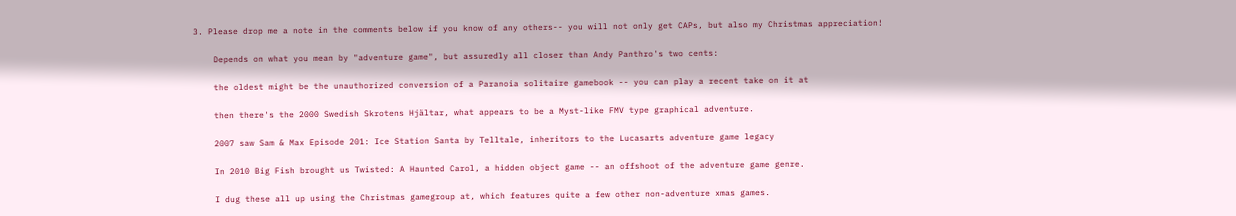3. Please drop me a note in the comments below if you know of any others-- you will not only get CAPs, but also my Christmas appreciation!

    Depends on what you mean by "adventure game", but assuredly all closer than Andy Panthro's two cents:

    the oldest might be the unauthorized conversion of a Paranoia solitaire gamebook -- you can play a recent take on it at

    then there's the 2000 Swedish Skrotens Hjältar, what appears to be a Myst-like FMV type graphical adventure.

    2007 saw Sam & Max Episode 201: Ice Station Santa by Telltale, inheritors to the Lucasarts adventure game legacy

    In 2010 Big Fish brought us Twisted: A Haunted Carol, a hidden object game -- an offshoot of the adventure game genre.

    I dug these all up using the Christmas gamegroup at, which features quite a few other non-adventure xmas games.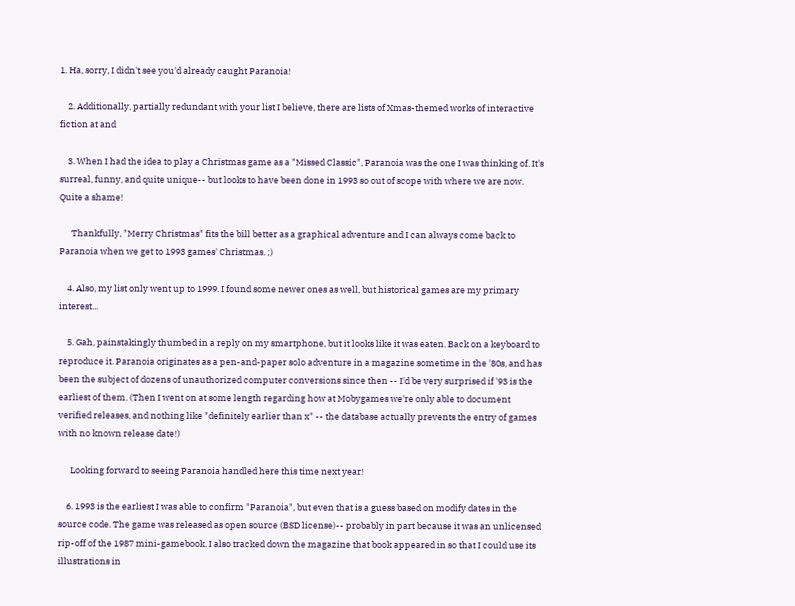1. Ha, sorry, I didn't see you'd already caught Paranoia!

    2. Additionally, partially redundant with your list I believe, there are lists of Xmas-themed works of interactive fiction at and

    3. When I had the idea to play a Christmas game as a "Missed Classic", Paranoia was the one I was thinking of. It's surreal, funny, and quite unique-- but looks to have been done in 1993 so out of scope with where we are now. Quite a shame!

      Thankfully, "Merry Christmas" fits the bill better as a graphical adventure and I can always come back to Paranoia when we get to 1993 games' Christmas. ;)

    4. Also, my list only went up to 1999. I found some newer ones as well, but historical games are my primary interest...

    5. Gah, painstakingly thumbed in a reply on my smartphone, but it looks like it was eaten. Back on a keyboard to reproduce it. Paranoia originates as a pen-and-paper solo adventure in a magazine sometime in the '80s, and has been the subject of dozens of unauthorized computer conversions since then -- I'd be very surprised if '93 is the earliest of them. (Then I went on at some length regarding how at Mobygames we're only able to document verified releases, and nothing like "definitely earlier than x" -- the database actually prevents the entry of games with no known release date!)

      Looking forward to seeing Paranoia handled here this time next year!

    6. 1993 is the earliest I was able to confirm "Paranoia", but even that is a guess based on modify dates in the source code. The game was released as open source (BSD license)-- probably in part because it was an unlicensed rip-off of the 1987 mini-gamebook. I also tracked down the magazine that book appeared in so that I could use its illustrations in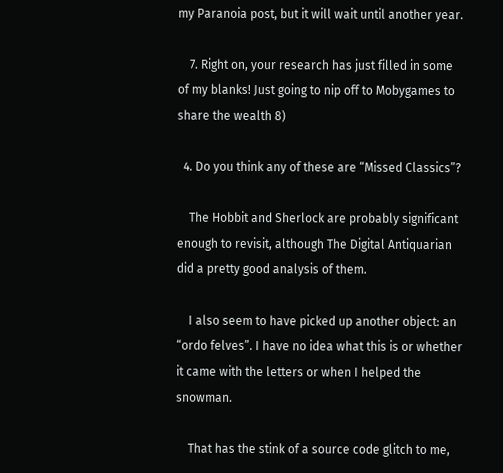my Paranoia post, but it will wait until another year.

    7. Right on, your research has just filled in some of my blanks! Just going to nip off to Mobygames to share the wealth 8)

  4. Do you think any of these are “Missed Classics”?

    The Hobbit and Sherlock are probably significant enough to revisit, although The Digital Antiquarian did a pretty good analysis of them.

    I also seem to have picked up another object: an “ordo felves”. I have no idea what this is or whether it came with the letters or when I helped the snowman.

    That has the stink of a source code glitch to me,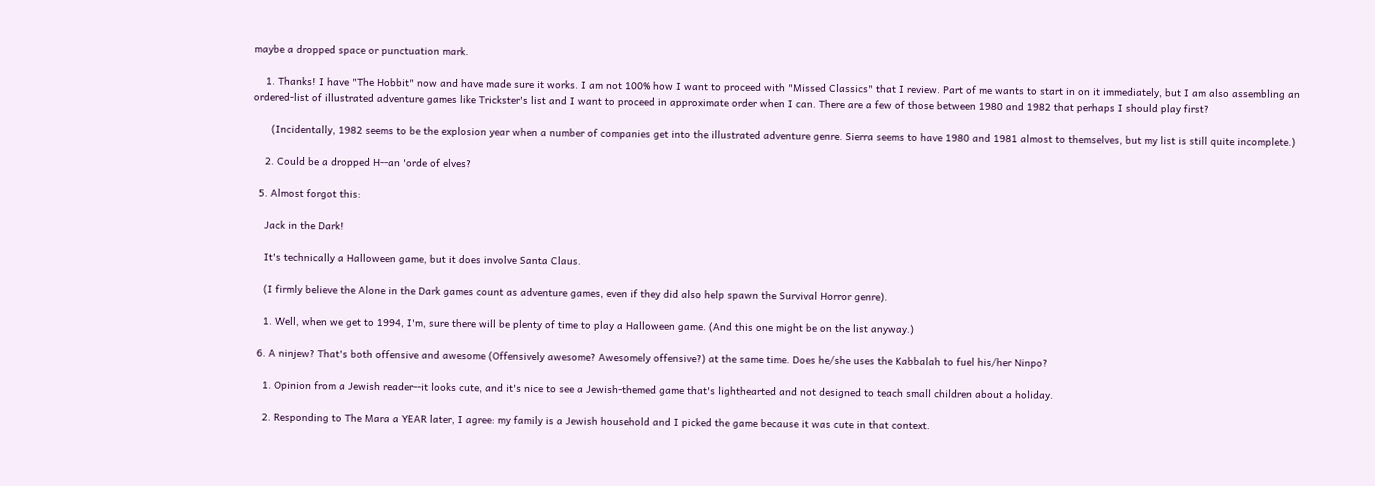maybe a dropped space or punctuation mark.

    1. Thanks! I have "The Hobbit" now and have made sure it works. I am not 100% how I want to proceed with "Missed Classics" that I review. Part of me wants to start in on it immediately, but I am also assembling an ordered-list of illustrated adventure games like Trickster's list and I want to proceed in approximate order when I can. There are a few of those between 1980 and 1982 that perhaps I should play first?

      (Incidentally, 1982 seems to be the explosion year when a number of companies get into the illustrated adventure genre. Sierra seems to have 1980 and 1981 almost to themselves, but my list is still quite incomplete.)

    2. Could be a dropped H--an 'orde of elves?

  5. Almost forgot this:

    Jack in the Dark!

    It's technically a Halloween game, but it does involve Santa Claus.

    (I firmly believe the Alone in the Dark games count as adventure games, even if they did also help spawn the Survival Horror genre).

    1. Well, when we get to 1994, I'm, sure there will be plenty of time to play a Halloween game. (And this one might be on the list anyway.)

  6. A ninjew? That's both offensive and awesome (Offensively awesome? Awesomely offensive?) at the same time. Does he/she uses the Kabbalah to fuel his/her Ninpo?

    1. Opinion from a Jewish reader--it looks cute, and it's nice to see a Jewish-themed game that's lighthearted and not designed to teach small children about a holiday.

    2. Responding to The Mara a YEAR later, I agree: my family is a Jewish household and I picked the game because it was cute in that context.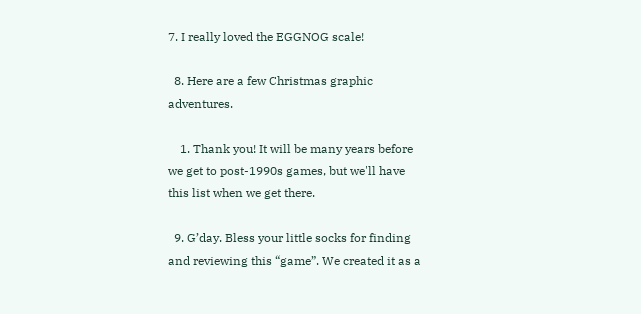7. I really loved the EGGNOG scale!

  8. Here are a few Christmas graphic adventures.

    1. Thank you! It will be many years before we get to post-1990s games, but we'll have this list when we get there.

  9. G’day. Bless your little socks for finding and reviewing this “game”. We created it as a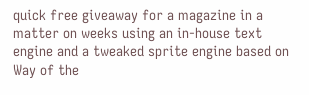quick free giveaway for a magazine in a matter on weeks using an in-house text engine and a tweaked sprite engine based on Way of the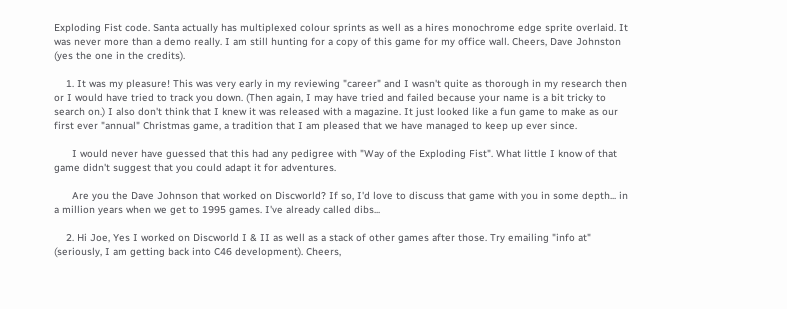Exploding Fist code. Santa actually has multiplexed colour sprints as well as a hires monochrome edge sprite overlaid. It was never more than a demo really. I am still hunting for a copy of this game for my office wall. Cheers, Dave Johnston (yes the one in the credits).

    1. It was my pleasure! This was very early in my reviewing "career" and I wasn't quite as thorough in my research then or I would have tried to track you down. (Then again, I may have tried and failed because your name is a bit tricky to search on.) I also don't think that I knew it was released with a magazine. It just looked like a fun game to make as our first ever "annual" Christmas game, a tradition that I am pleased that we have managed to keep up ever since.

      I would never have guessed that this had any pedigree with "Way of the Exploding Fist". What little I know of that game didn't suggest that you could adapt it for adventures.

      Are you the Dave Johnson that worked on Discworld? If so, I'd love to discuss that game with you in some depth... in a million years when we get to 1995 games. I've already called dibs...

    2. Hi Joe, Yes I worked on Discworld I & II as well as a stack of other games after those. Try emailing "info at" (seriously, I am getting back into C46 development). Cheers,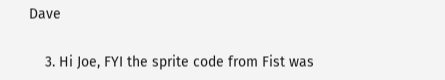Dave

    3. Hi Joe, FYI the sprite code from Fist was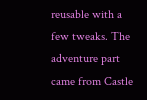reusable with a few tweaks. The adventure part came from Castle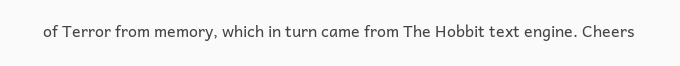of Terror from memory, which in turn came from The Hobbit text engine. Cheers